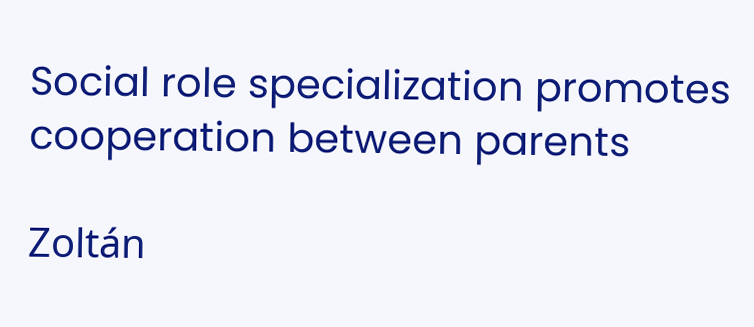Social role specialization promotes cooperation between parents

Zoltán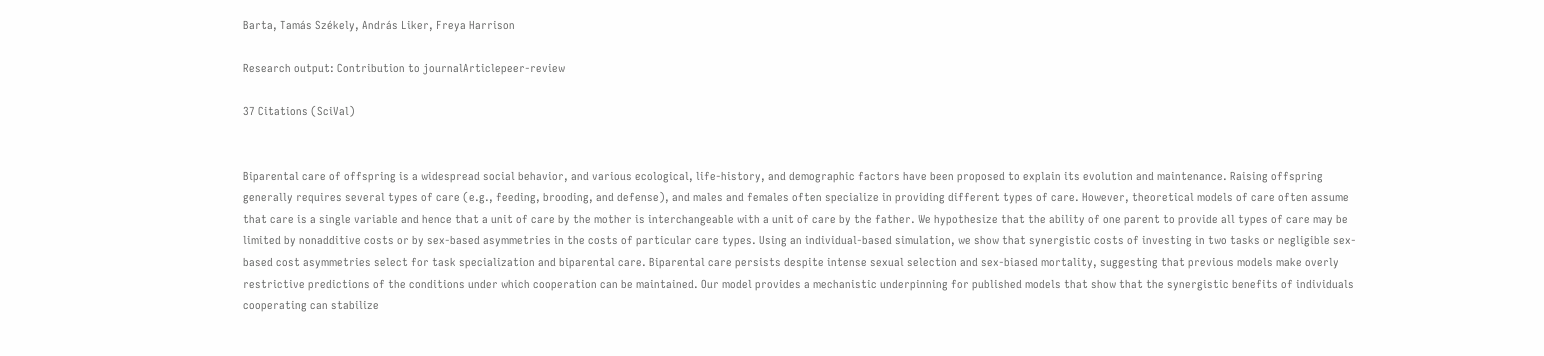Barta, Tamás Székely, András Liker, Freya Harrison

Research output: Contribution to journalArticlepeer-review

37 Citations (SciVal)


Biparental care of offspring is a widespread social behavior, and various ecological, life-history, and demographic factors have been proposed to explain its evolution and maintenance. Raising offspring generally requires several types of care (e.g., feeding, brooding, and defense), and males and females often specialize in providing different types of care. However, theoretical models of care often assume that care is a single variable and hence that a unit of care by the mother is interchangeable with a unit of care by the father. We hypothesize that the ability of one parent to provide all types of care may be limited by nonadditive costs or by sex-based asymmetries in the costs of particular care types. Using an individual-based simulation, we show that synergistic costs of investing in two tasks or negligible sex-based cost asymmetries select for task specialization and biparental care. Biparental care persists despite intense sexual selection and sex-biased mortality, suggesting that previous models make overly restrictive predictions of the conditions under which cooperation can be maintained. Our model provides a mechanistic underpinning for published models that show that the synergistic benefits of individuals cooperating can stabilize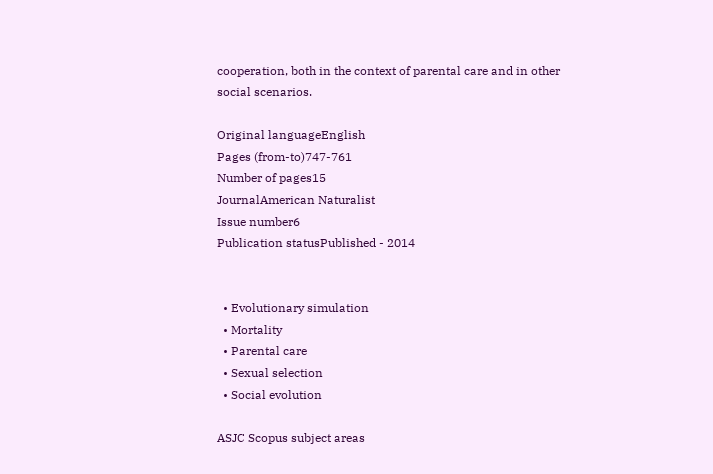cooperation, both in the context of parental care and in other social scenarios.

Original languageEnglish
Pages (from-to)747-761
Number of pages15
JournalAmerican Naturalist
Issue number6
Publication statusPublished - 2014


  • Evolutionary simulation
  • Mortality
  • Parental care
  • Sexual selection
  • Social evolution

ASJC Scopus subject areas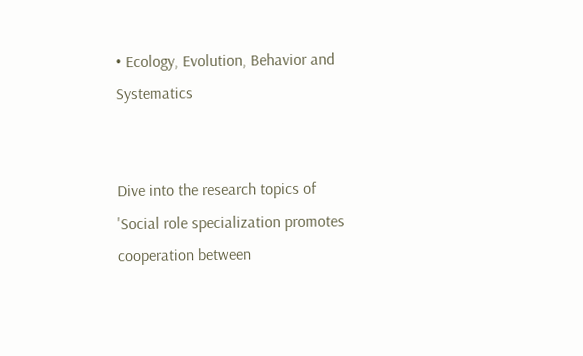• Ecology, Evolution, Behavior and Systematics


Dive into the research topics of 'Social role specialization promotes cooperation between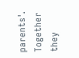parents'. Together they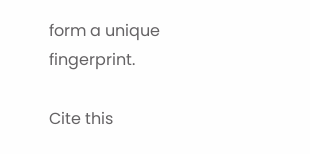form a unique fingerprint.

Cite this